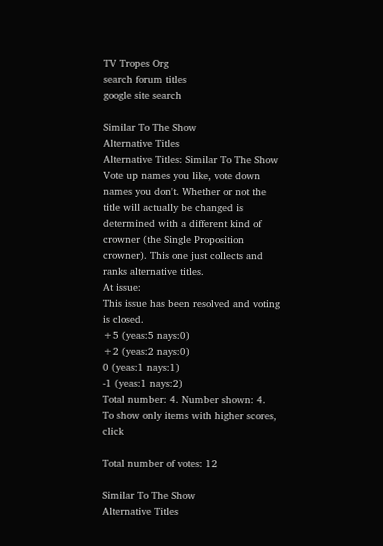TV Tropes Org
search forum titles
google site search

Similar To The Show
Alternative Titles
Alternative Titles: Similar To The Show
Vote up names you like, vote down names you don't. Whether or not the title will actually be changed is determined with a different kind of crowner (the Single Proposition crowner). This one just collects and ranks alternative titles.
At issue:
This issue has been resolved and voting is closed.
+5 (yeas:5 nays:0)
+2 (yeas:2 nays:0)
0 (yeas:1 nays:1)
-1 (yeas:1 nays:2)
Total number: 4. Number shown: 4.
To show only items with higher scores, click

Total number of votes: 12

Similar To The Show
Alternative Titles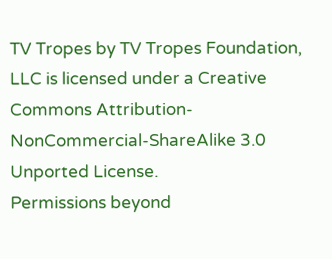TV Tropes by TV Tropes Foundation, LLC is licensed under a Creative Commons Attribution-NonCommercial-ShareAlike 3.0 Unported License.
Permissions beyond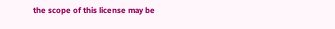the scope of this license may be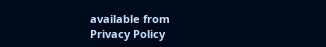available from
Privacy Policy